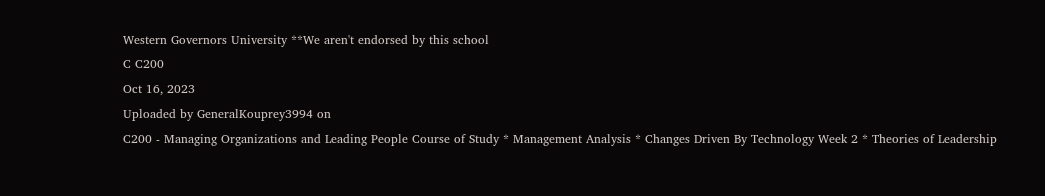Western Governors University **We aren't endorsed by this school
C C200
Oct 16, 2023
Uploaded by GeneralKouprey3994 on
C200 - Managing Organizations and Leading People Course of Study * Management Analysis * Changes Driven By Technology Week 2 * Theories of Leadership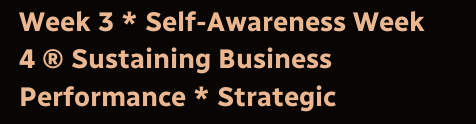Week 3 * Self-Awareness Week 4 ® Sustaining Business Performance * Strategic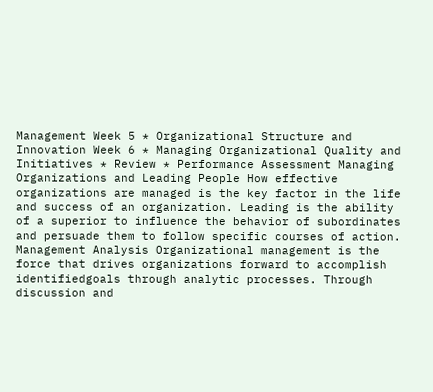Management Week 5 * Organizational Structure and Innovation Week 6 * Managing Organizational Quality and Initiatives * Review * Performance Assessment Managing Organizations and Leading People How effective organizations are managed is the key factor in the life and success of an organization. Leading is the ability of a superior to influence the behavior of subordinates and persuade them to follow specific courses of action. Management Analysis Organizational management is the force that drives organizations forward to accomplish identifiedgoals through analytic processes. Through discussion and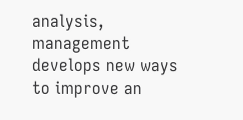analysis, management develops new ways to improve an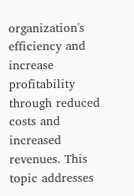organization's efficiency and increase profitability through reduced costs and increased revenues. This topic addresses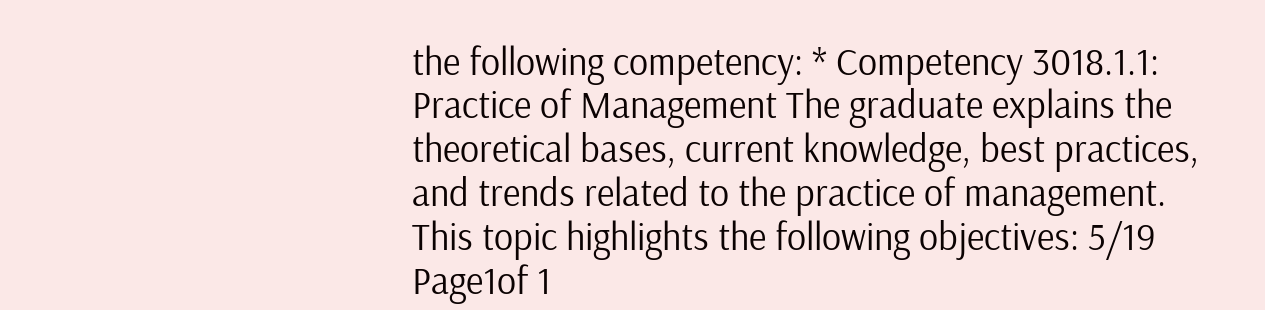the following competency: * Competency 3018.1.1: Practice of Management The graduate explains the theoretical bases, current knowledge, best practices, and trends related to the practice of management. This topic highlights the following objectives: 5/19
Page1of 1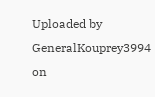Uploaded by GeneralKouprey3994 on